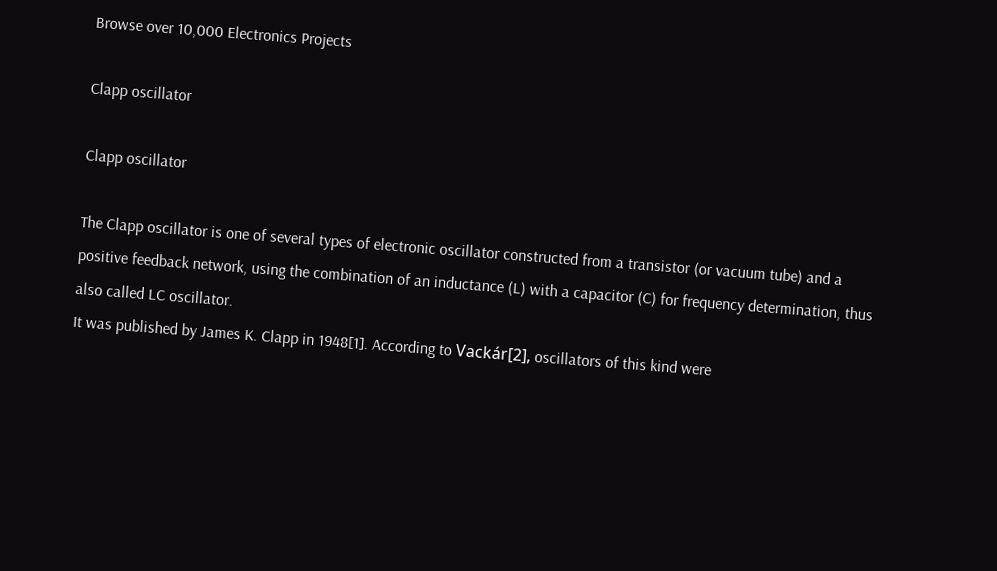Browse over 10,000 Electronics Projects

Clapp oscillator

Clapp oscillator

The Clapp oscillator is one of several types of electronic oscillator constructed from a transistor (or vacuum tube) and a positive feedback network, using the combination of an inductance (L) with a capacitor (C) for frequency determination, thus also called LC oscillator.
It was published by James K. Clapp in 1948[1]. According to Vackár[2], oscillators of this kind were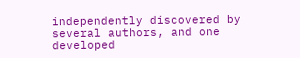independently discovered by several authors, and one developed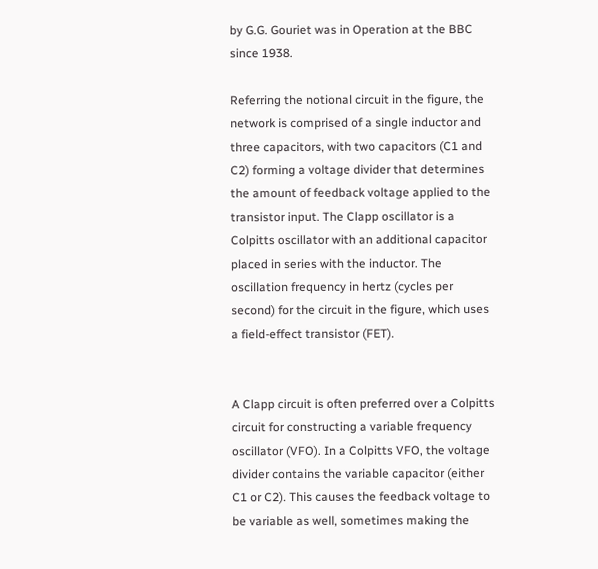by G.G. Gouriet was in Operation at the BBC since 1938.

Referring the notional circuit in the figure, the network is comprised of a single inductor and three capacitors, with two capacitors (C1 and C2) forming a voltage divider that determines the amount of feedback voltage applied to the transistor input. The Clapp oscillator is a Colpitts oscillator with an additional capacitor placed in series with the inductor. The oscillation frequency in hertz (cycles per second) for the circuit in the figure, which uses a field-effect transistor (FET).


A Clapp circuit is often preferred over a Colpitts circuit for constructing a variable frequency oscillator (VFO). In a Colpitts VFO, the voltage divider contains the variable capacitor (either C1 or C2). This causes the feedback voltage to be variable as well, sometimes making the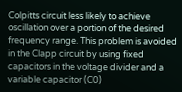Colpitts circuit less likely to achieve oscillation over a portion of the desired frequency range. This problem is avoided in the Clapp circuit by using fixed capacitors in the voltage divider and a variable capacitor (C0)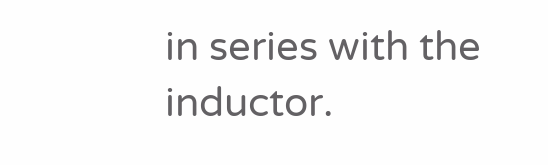in series with the inductor.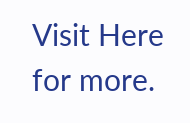Visit Here for more.